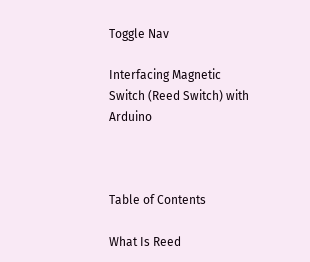Toggle Nav

Interfacing Magnetic Switch (Reed Switch) with Arduino



Table of Contents

What Is Reed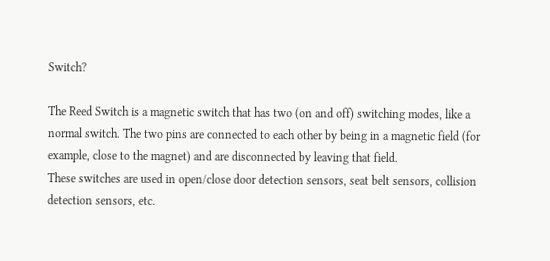Switch?

The Reed Switch is a magnetic switch that has two (on and off) switching modes, like a normal switch. The two pins are connected to each other by being in a magnetic field (for example, close to the magnet) and are disconnected by leaving that field.
These switches are used in open/close door detection sensors, seat belt sensors, collision detection sensors, etc.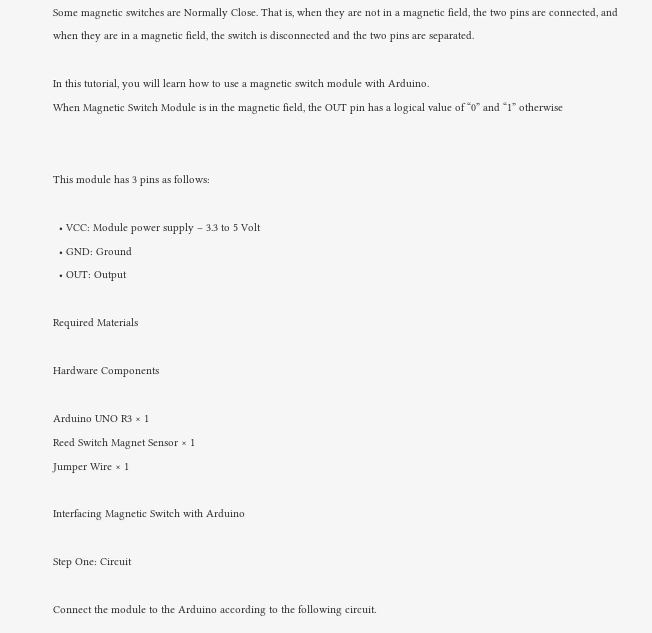Some magnetic switches are Normally Close. That is, when they are not in a magnetic field, the two pins are connected, and when they are in a magnetic field, the switch is disconnected and the two pins are separated.

In this tutorial, you will learn how to use a magnetic switch module with Arduino.
When Magnetic Switch Module is in the magnetic field, the OUT pin has a logical value of “0” and “1” otherwise


This module has 3 pins as follows:

  • VCC: Module power supply – 3.3 to 5 Volt
  • GND: Ground
  • OUT: Output

Required Materials

Hardware Components

Arduino UNO R3 × 1
Reed Switch Magnet Sensor × 1
Jumper Wire × 1

Interfacing Magnetic Switch with Arduino

Step One: Circuit

Connect the module to the Arduino according to the following circuit.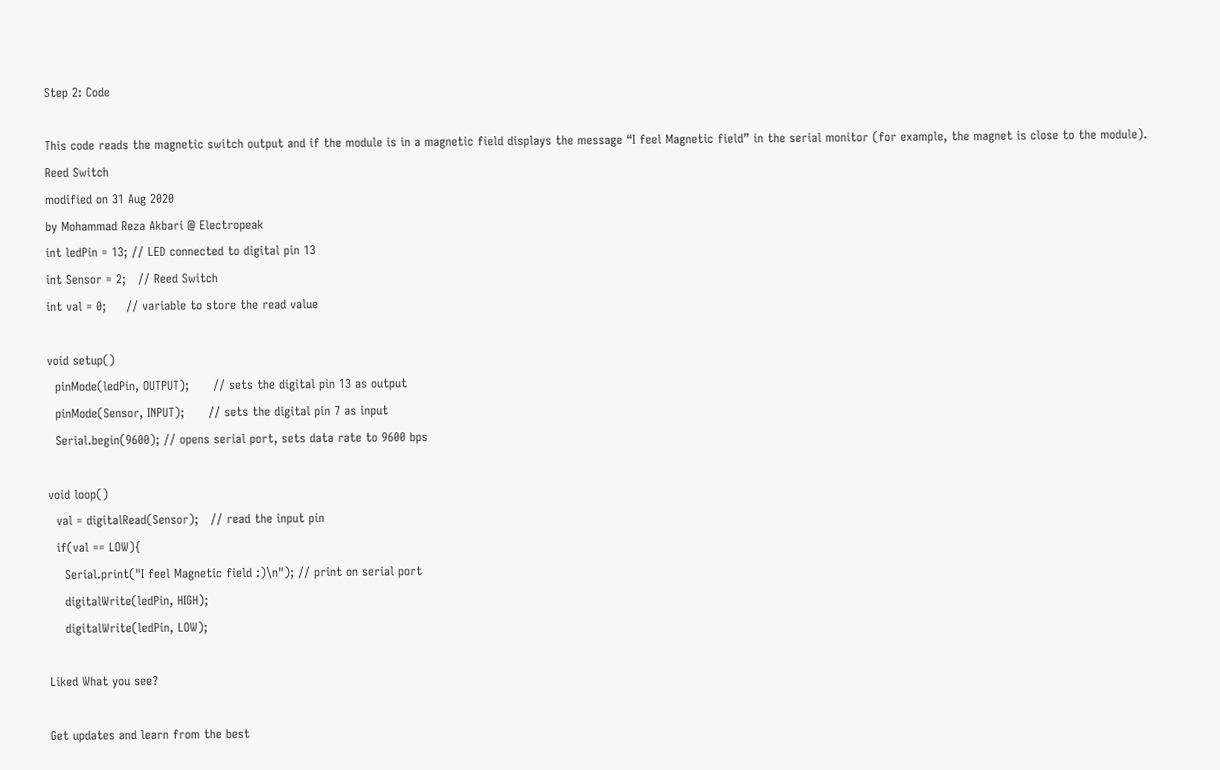Step 2: Code

This code reads the magnetic switch output and if the module is in a magnetic field displays the message “I feel Magnetic field” in the serial monitor (for example, the magnet is close to the module).
Reed Switch
modified on 31 Aug 2020
by Mohammad Reza Akbari @ Electropeak
int ledPin = 13; // LED connected to digital pin 13
int Sensor = 2;   // Reed Switch
int val = 0;     // variable to store the read value

void setup()
  pinMode(ledPin, OUTPUT);      // sets the digital pin 13 as output
  pinMode(Sensor, INPUT);      // sets the digital pin 7 as input
  Serial.begin(9600); // opens serial port, sets data rate to 9600 bps

void loop()
  val = digitalRead(Sensor);   // read the input pin
  if(val == LOW){
    Serial.print("I feel Magnetic field :)\n"); // print on serial port
    digitalWrite(ledPin, HIGH);
    digitalWrite(ledPin, LOW);

Liked What you see?

Get updates and learn from the best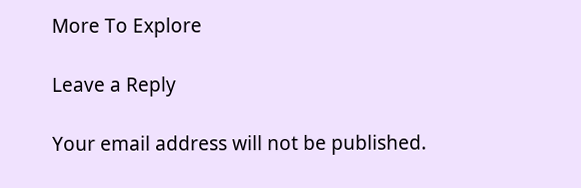More To Explore

Leave a Reply

Your email address will not be published.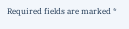Required fields are marked *